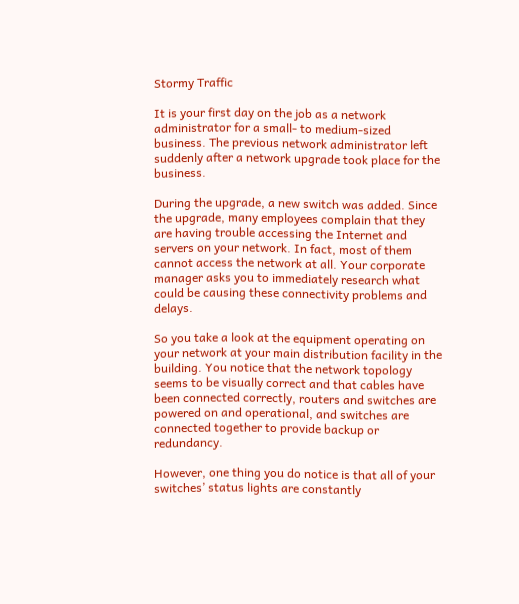Stormy Traffic

It is your first day on the job as a network administrator for a small- to medium-sized business. The previous network administrator left suddenly after a network upgrade took place for the business.

During the upgrade, a new switch was added. Since the upgrade, many employees complain that they are having trouble accessing the Internet and servers on your network. In fact, most of them cannot access the network at all. Your corporate manager asks you to immediately research what could be causing these connectivity problems and delays.

So you take a look at the equipment operating on your network at your main distribution facility in the building. You notice that the network topology seems to be visually correct and that cables have been connected correctly, routers and switches are powered on and operational, and switches are connected together to provide backup or redundancy.

However, one thing you do notice is that all of your switches’ status lights are constantly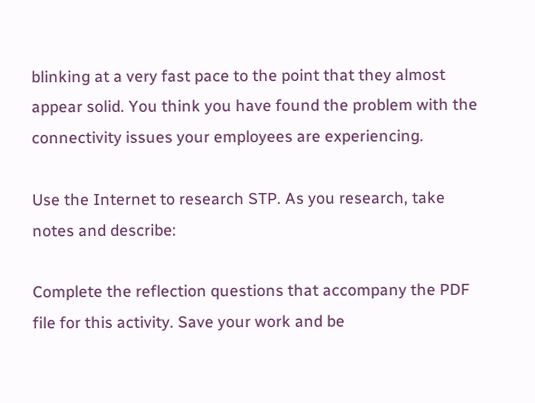blinking at a very fast pace to the point that they almost appear solid. You think you have found the problem with the connectivity issues your employees are experiencing.

Use the Internet to research STP. As you research, take notes and describe:

Complete the reflection questions that accompany the PDF file for this activity. Save your work and be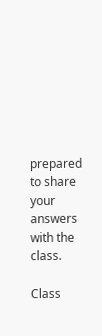prepared to share your answers with the class.

Class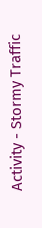Activity - Stormy Traffic